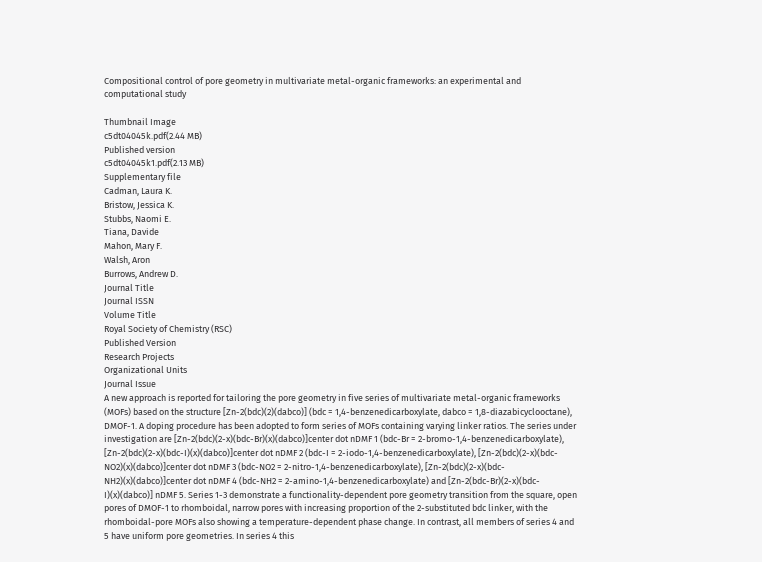Compositional control of pore geometry in multivariate metal-organic frameworks: an experimental and computational study

Thumbnail Image
c5dt04045k.pdf(2.44 MB)
Published version
c5dt04045k1.pdf(2.13 MB)
Supplementary file
Cadman, Laura K.
Bristow, Jessica K.
Stubbs, Naomi E.
Tiana, Davide
Mahon, Mary F.
Walsh, Aron
Burrows, Andrew D.
Journal Title
Journal ISSN
Volume Title
Royal Society of Chemistry (RSC)
Published Version
Research Projects
Organizational Units
Journal Issue
A new approach is reported for tailoring the pore geometry in five series of multivariate metal-organic frameworks (MOFs) based on the structure [Zn-2(bdc)(2)(dabco)] (bdc = 1,4-benzenedicarboxylate, dabco = 1,8-diazabicyclooctane), DMOF-1. A doping procedure has been adopted to form series of MOFs containing varying linker ratios. The series under investigation are [Zn-2(bdc)(2-x)(bdc-Br)(x)(dabco)]center dot nDMF 1 (bdc-Br = 2-bromo-1,4-benzenedicarboxylate), [Zn-2(bdc)(2-x)(bdc-I)(x)(dabco)]center dot nDMF 2 (bdc-I = 2-iodo-1,4-benzenedicarboxylate), [Zn-2(bdc)(2-x)(bdc-NO2)(x)(dabco)]center dot nDMF 3 (bdc-NO2 = 2-nitro-1,4-benzenedicarboxylate), [Zn-2(bdc)(2-x)(bdc-NH2)(x)(dabco)]center dot nDMF 4 (bdc-NH2 = 2-amino-1,4-benzenedicarboxylate) and [Zn-2(bdc-Br)(2-x)(bdc-I)(x)(dabco)] nDMF 5. Series 1-3 demonstrate a functionality-dependent pore geometry transition from the square, open pores of DMOF-1 to rhomboidal, narrow pores with increasing proportion of the 2-substituted bdc linker, with the rhomboidal-pore MOFs also showing a temperature-dependent phase change. In contrast, all members of series 4 and 5 have uniform pore geometries. In series 4 this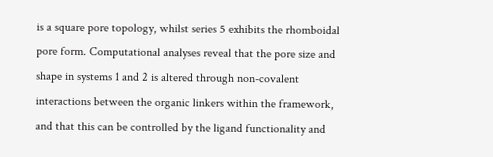is a square pore topology, whilst series 5 exhibits the rhomboidal pore form. Computational analyses reveal that the pore size and shape in systems 1 and 2 is altered through non-covalent interactions between the organic linkers within the framework, and that this can be controlled by the ligand functionality and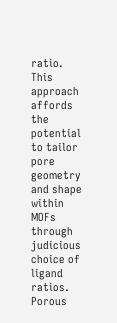ratio. This approach affords the potential to tailor pore geometry and shape within MOFs through judicious choice of ligand ratios.
Porous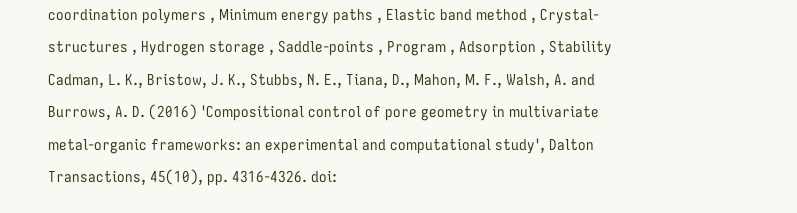coordination polymers , Minimum energy paths , Elastic band method , Crystal-structures , Hydrogen storage , Saddle-points , Program , Adsorption , Stability
Cadman, L. K., Bristow, J. K., Stubbs, N. E., Tiana, D., Mahon, M. F., Walsh, A. and Burrows, A. D. (2016) 'Compositional control of pore geometry in multivariate metal-organic frameworks: an experimental and computational study', Dalton Transactions, 45(10), pp. 4316-4326. doi: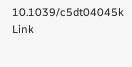10.1039/c5dt04045k
Link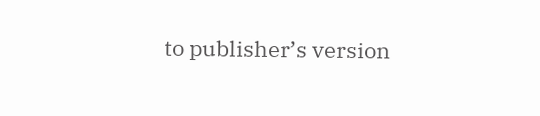to publisher’s version